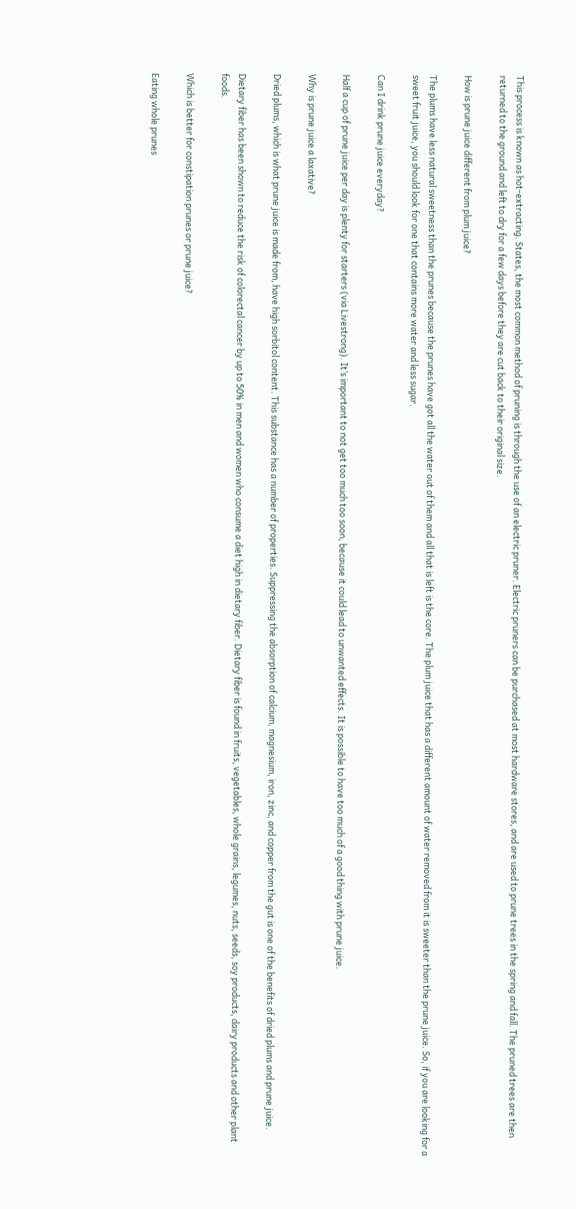This process is known as hot-extracting. States, the most common method of pruning is through the use of an electric pruner. Electric pruners can be purchased at most hardware stores, and are used to prune trees in the spring and fall. The pruned trees are then returned to the ground and left to dry for a few days before they are cut back to their original size.

How is prune juice different from plum juice?

The plums have less natural sweetness than the prunes because the prunes have got all the water out of them and all that is left is the core. The plum juice that has a different amount of water removed from it is sweeter than the prune juice. So, if you are looking for a sweet fruit juice, you should look for one that contains more water and less sugar.

Can I drink prune juice everyday?

Half a cup of prune juice per day is plenty for starters (via Livestrong). It’s important to not get too much too soon, because it could lead to unwanted effects. It is possible to have too much of a good thing with prune juice.

Why is prune juice a laxative?

Dried plums, which is what prune juice is made from, have high sorbitol content. This substance has a number of properties. Suppressing the absorption of calcium, magnesium, iron, zinc, and copper from the gut is one of the benefits of dried plums and prune juice.

Dietary fiber has been shown to reduce the risk of colorectal cancer by up to 50% in men and women who consume a diet high in dietary fiber. Dietary fiber is found in fruits, vegetables, whole grains, legumes, nuts, seeds, soy products, dairy products and other plant foods.

Which is better for constipation prunes or prune juice?

Eating whole prunes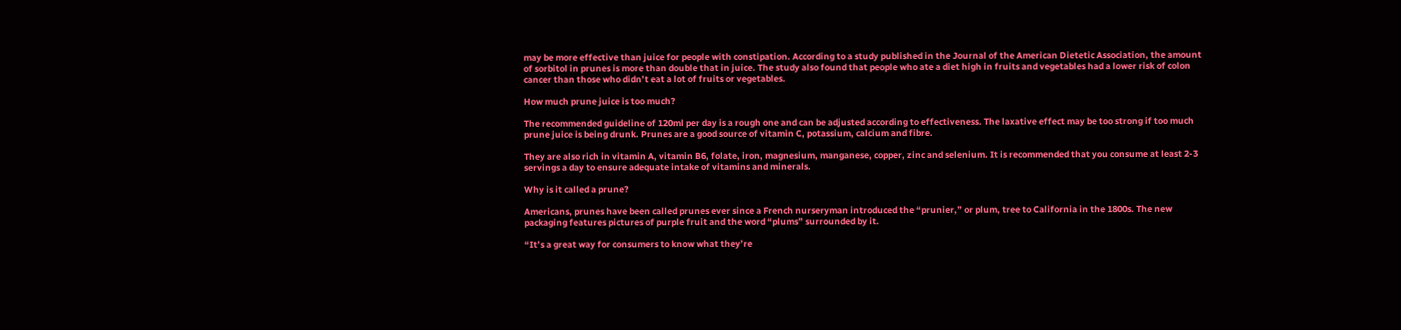may be more effective than juice for people with constipation. According to a study published in the Journal of the American Dietetic Association, the amount of sorbitol in prunes is more than double that in juice. The study also found that people who ate a diet high in fruits and vegetables had a lower risk of colon cancer than those who didn’t eat a lot of fruits or vegetables.

How much prune juice is too much?

The recommended guideline of 120ml per day is a rough one and can be adjusted according to effectiveness. The laxative effect may be too strong if too much prune juice is being drunk. Prunes are a good source of vitamin C, potassium, calcium and fibre.

They are also rich in vitamin A, vitamin B6, folate, iron, magnesium, manganese, copper, zinc and selenium. It is recommended that you consume at least 2-3 servings a day to ensure adequate intake of vitamins and minerals.

Why is it called a prune?

Americans, prunes have been called prunes ever since a French nurseryman introduced the “prunier,” or plum, tree to California in the 1800s. The new packaging features pictures of purple fruit and the word “plums” surrounded by it.

“It’s a great way for consumers to know what they’re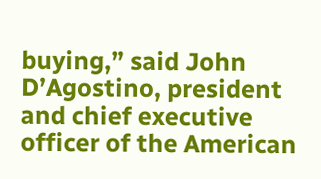buying,” said John D’Agostino, president and chief executive officer of the American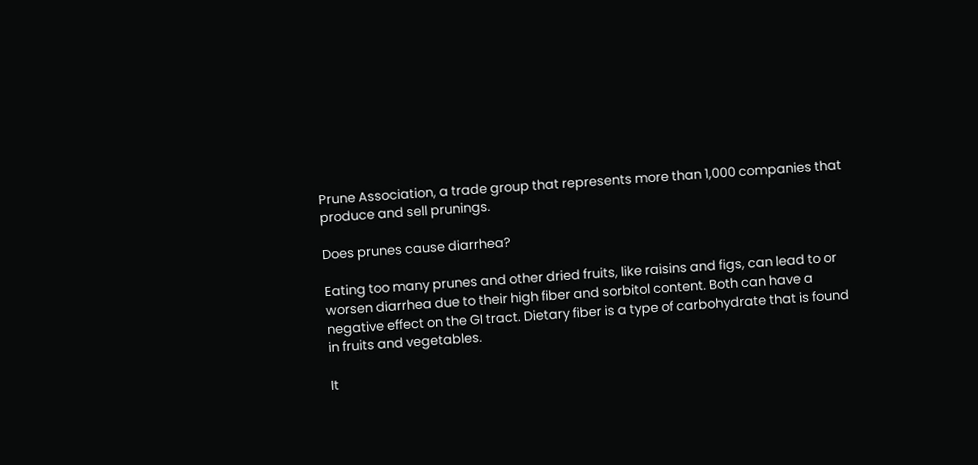Prune Association, a trade group that represents more than 1,000 companies that produce and sell prunings.

Does prunes cause diarrhea?

Eating too many prunes and other dried fruits, like raisins and figs, can lead to or worsen diarrhea due to their high fiber and sorbitol content. Both can have a negative effect on the GI tract. Dietary fiber is a type of carbohydrate that is found in fruits and vegetables.

It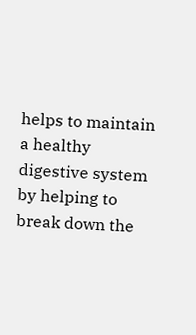helps to maintain a healthy digestive system by helping to break down the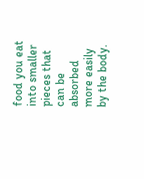food you eat into smaller pieces that can be absorbed more easily by the body.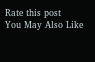Rate this post
You May Also Like